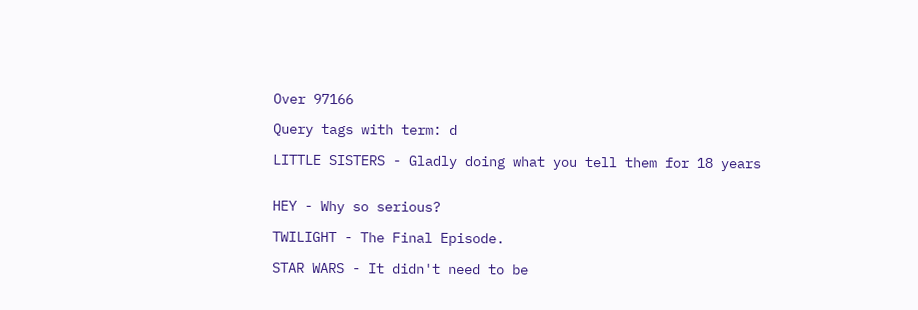Over 97166

Query tags with term: d

LITTLE SISTERS - Gladly doing what you tell them for 18 years


HEY - Why so serious?

TWILIGHT - The Final Episode.

STAR WARS - It didn't need to be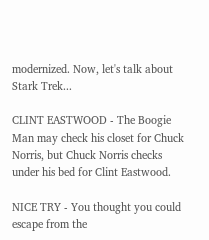modernized. Now, let's talk about Stark Trek...

CLINT EASTWOOD - The Boogie Man may check his closet for Chuck Norris, but Chuck Norris checks under his bed for Clint Eastwood.

NICE TRY - You thought you could escape from the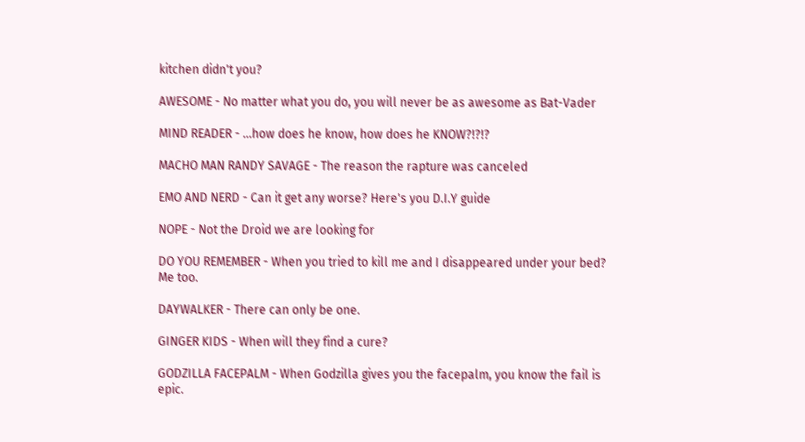kitchen didn't you?

AWESOME - No matter what you do, you will never be as awesome as Bat-Vader

MIND READER - ...how does he know, how does he KNOW?!?!?

MACHO MAN RANDY SAVAGE - The reason the rapture was canceled

EMO AND NERD - Can it get any worse? Here's you D.I.Y guide

NOPE - Not the Droid we are looking for

DO YOU REMEMBER - When you tried to kill me and I disappeared under your bed? Me too.

DAYWALKER - There can only be one.

GINGER KIDS - When will they find a cure?

GODZILLA FACEPALM - When Godzilla gives you the facepalm, you know the fail is epic.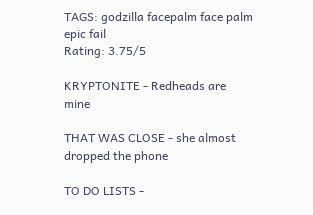TAGS: godzilla facepalm face palm epic fail
Rating: 3.75/5

KRYPTONITE - Redheads are mine

THAT WAS CLOSE - she almost dropped the phone

TO DO LISTS -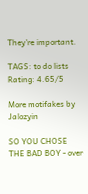They're important.

TAGS: to do lists
Rating: 4.65/5

More motifakes by Jalozyin

SO YOU CHOSE THE BAD BOY - over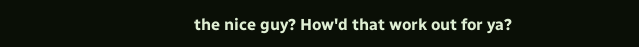the nice guy? How'd that work out for ya?